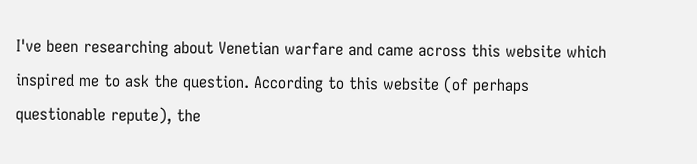I've been researching about Venetian warfare and came across this website which inspired me to ask the question. According to this website (of perhaps questionable repute), the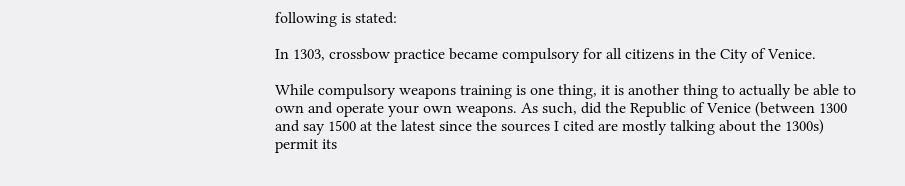following is stated:

In 1303, crossbow practice became compulsory for all citizens in the City of Venice.

While compulsory weapons training is one thing, it is another thing to actually be able to own and operate your own weapons. As such, did the Republic of Venice (between 1300 and say 1500 at the latest since the sources I cited are mostly talking about the 1300s) permit its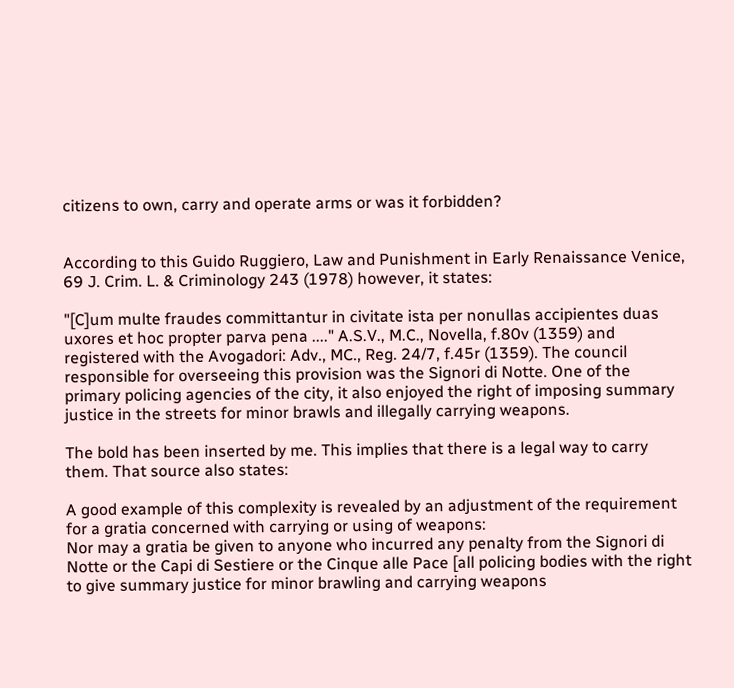citizens to own, carry and operate arms or was it forbidden?


According to this Guido Ruggiero, Law and Punishment in Early Renaissance Venice, 69 J. Crim. L. & Criminology 243 (1978) however, it states:

"[C]um multe fraudes committantur in civitate ista per nonullas accipientes duas uxores et hoc propter parva pena ...." A.S.V., M.C., Novella, f.80v (1359) and registered with the Avogadori: Adv., MC., Reg. 24/7, f.45r (1359). The council responsible for overseeing this provision was the Signori di Notte. One of the primary policing agencies of the city, it also enjoyed the right of imposing summary justice in the streets for minor brawls and illegally carrying weapons.

The bold has been inserted by me. This implies that there is a legal way to carry them. That source also states:

A good example of this complexity is revealed by an adjustment of the requirement for a gratia concerned with carrying or using of weapons:
Nor may a gratia be given to anyone who incurred any penalty from the Signori di Notte or the Capi di Sestiere or the Cinque alle Pace [all policing bodies with the right to give summary justice for minor brawling and carrying weapons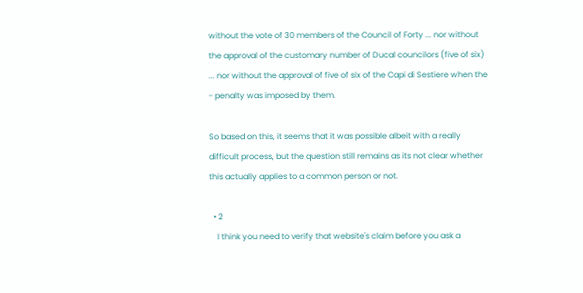without the vote of 30 members of the Council of Forty ... nor without the approval of the customary number of Ducal councilors (five of six) ... nor without the approval of five of six of the Capi di Sestiere when the - penalty was imposed by them.

So based on this, it seems that it was possible albeit with a really difficult process, but the question still remains as its not clear whether this actually applies to a common person or not.

  • 2
    I think you need to verify that website's claim before you ask a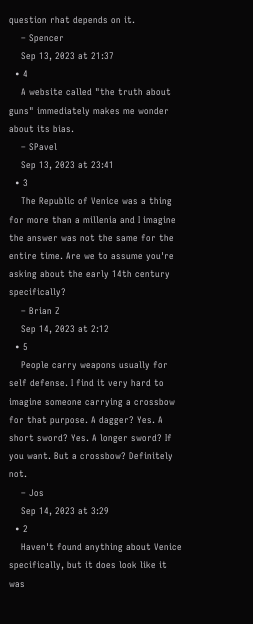question rhat depends on it.
    – Spencer
    Sep 13, 2023 at 21:37
  • 4
    A website called "the truth about guns" immediately makes me wonder about its bias.
    – SPavel
    Sep 13, 2023 at 23:41
  • 3
    The Republic of Venice was a thing for more than a millenia and I imagine the answer was not the same for the entire time. Are we to assume you're asking about the early 14th century specifically?
    – Brian Z
    Sep 14, 2023 at 2:12
  • 5
    People carry weapons usually for self defense. I find it very hard to imagine someone carrying a crossbow for that purpose. A dagger? Yes. A short sword? Yes. A longer sword? If you want. But a crossbow? Definitely not.
    – Jos
    Sep 14, 2023 at 3:29
  • 2
    Haven't found anything about Venice specifically, but it does look like it was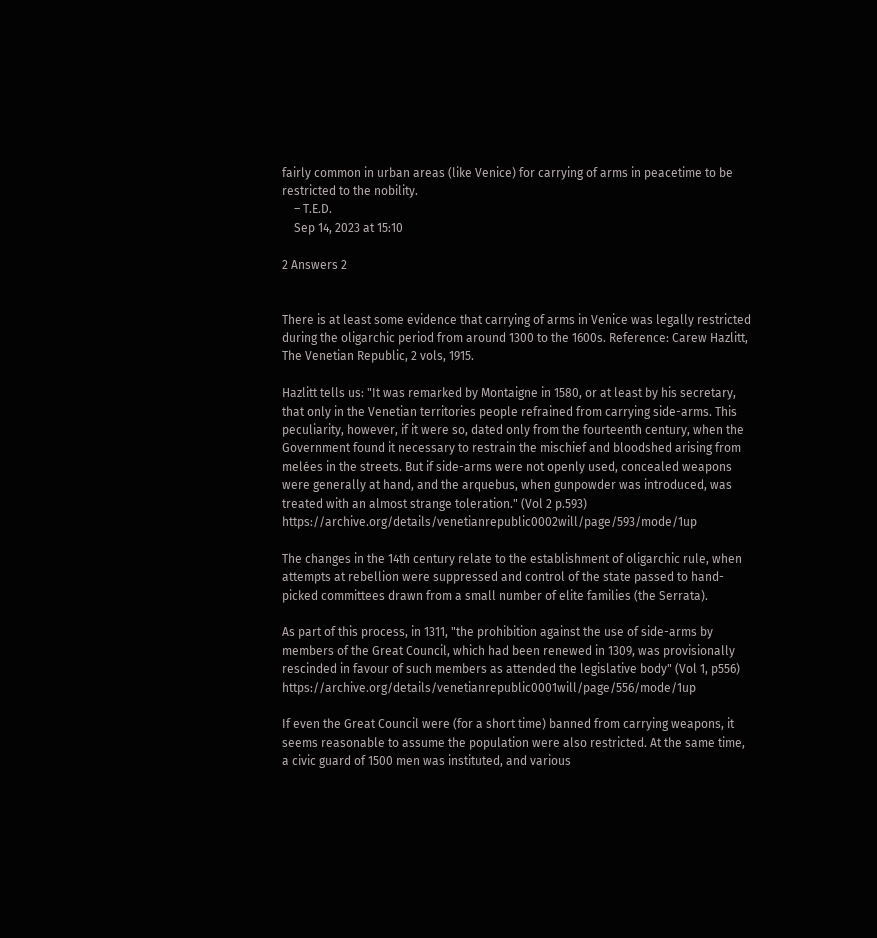fairly common in urban areas (like Venice) for carrying of arms in peacetime to be restricted to the nobility.
    – T.E.D.
    Sep 14, 2023 at 15:10

2 Answers 2


There is at least some evidence that carrying of arms in Venice was legally restricted during the oligarchic period from around 1300 to the 1600s. Reference: Carew Hazlitt, The Venetian Republic, 2 vols, 1915.

Hazlitt tells us: "It was remarked by Montaigne in 1580, or at least by his secretary, that only in the Venetian territories people refrained from carrying side-arms. This peculiarity, however, if it were so, dated only from the fourteenth century, when the Government found it necessary to restrain the mischief and bloodshed arising from melées in the streets. But if side-arms were not openly used, concealed weapons were generally at hand, and the arquebus, when gunpowder was introduced, was treated with an almost strange toleration." (Vol 2 p.593) https://archive.org/details/venetianrepublic0002will/page/593/mode/1up

The changes in the 14th century relate to the establishment of oligarchic rule, when attempts at rebellion were suppressed and control of the state passed to hand-picked committees drawn from a small number of elite families (the Serrata).

As part of this process, in 1311, "the prohibition against the use of side-arms by members of the Great Council, which had been renewed in 1309, was provisionally rescinded in favour of such members as attended the legislative body" (Vol 1, p556) https://archive.org/details/venetianrepublic0001will/page/556/mode/1up

If even the Great Council were (for a short time) banned from carrying weapons, it seems reasonable to assume the population were also restricted. At the same time, a civic guard of 1500 men was instituted, and various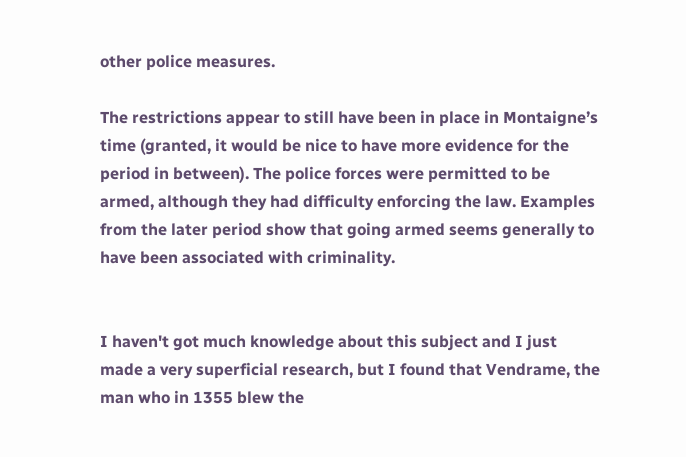other police measures.

The restrictions appear to still have been in place in Montaigne’s time (granted, it would be nice to have more evidence for the period in between). The police forces were permitted to be armed, although they had difficulty enforcing the law. Examples from the later period show that going armed seems generally to have been associated with criminality.


I haven't got much knowledge about this subject and I just made a very superficial research, but I found that Vendrame, the man who in 1355 blew the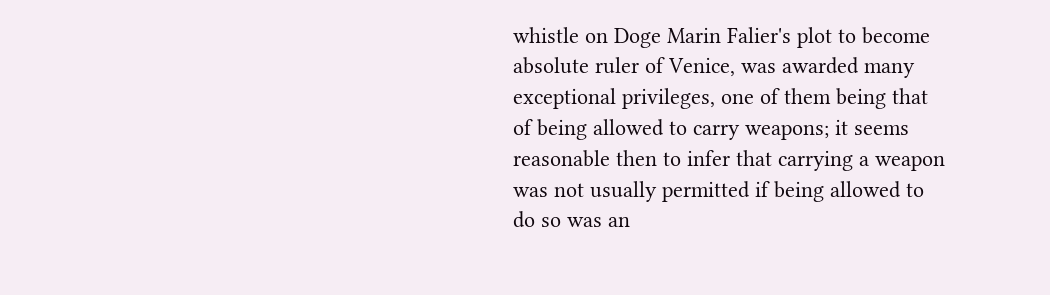whistle on Doge Marin Falier's plot to become absolute ruler of Venice, was awarded many exceptional privileges, one of them being that of being allowed to carry weapons; it seems reasonable then to infer that carrying a weapon was not usually permitted if being allowed to do so was an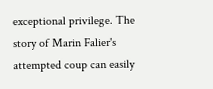exceptional privilege. The story of Marin Falier's attempted coup can easily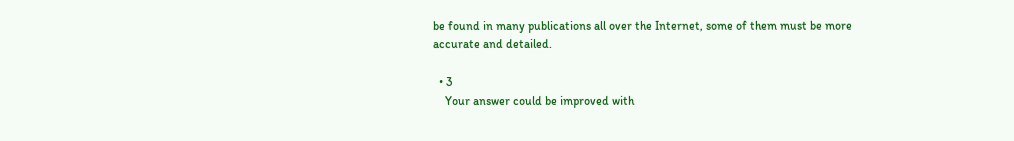be found in many publications all over the Internet, some of them must be more accurate and detailed.

  • 3
    Your answer could be improved with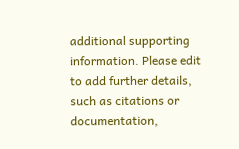additional supporting information. Please edit to add further details, such as citations or documentation,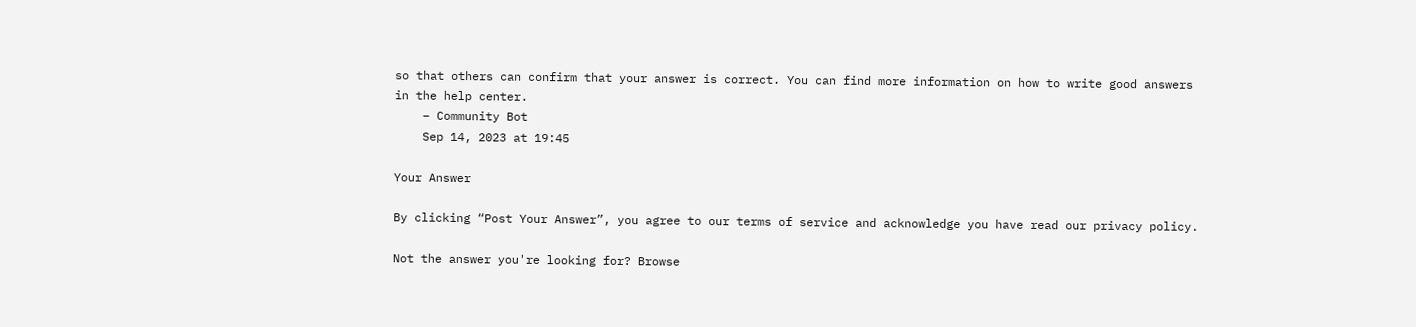so that others can confirm that your answer is correct. You can find more information on how to write good answers in the help center.
    – Community Bot
    Sep 14, 2023 at 19:45

Your Answer

By clicking “Post Your Answer”, you agree to our terms of service and acknowledge you have read our privacy policy.

Not the answer you're looking for? Browse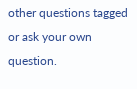other questions tagged or ask your own question.